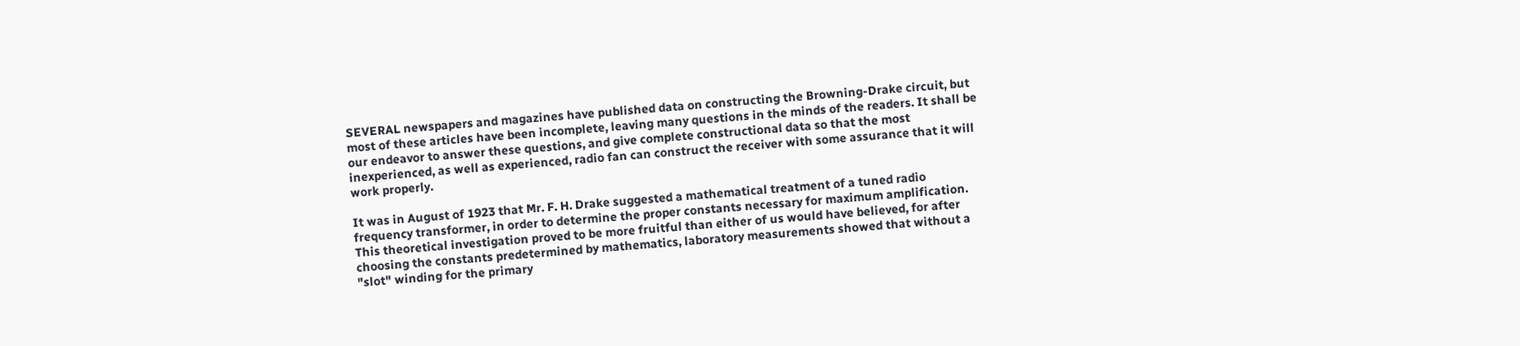SEVERAL newspapers and magazines have published data on constructing the Browning-Drake circuit, but most of these articles have been incomplete, leaving many questions in the minds of the readers. It shall be our endeavor to answer these questions, and give complete constructional data so that the most inexperienced, as well as experienced, radio fan can construct the receiver with some assurance that it will work properly.

It was in August of 1923 that Mr. F. H. Drake suggested a mathematical treatment of a tuned radio frequency transformer, in order to determine the proper constants necessary for maximum amplification. This theoretical investigation proved to be more fruitful than either of us would have believed, for after choosing the constants predetermined by mathematics, laboratory measurements showed that without a "slot" winding for the primary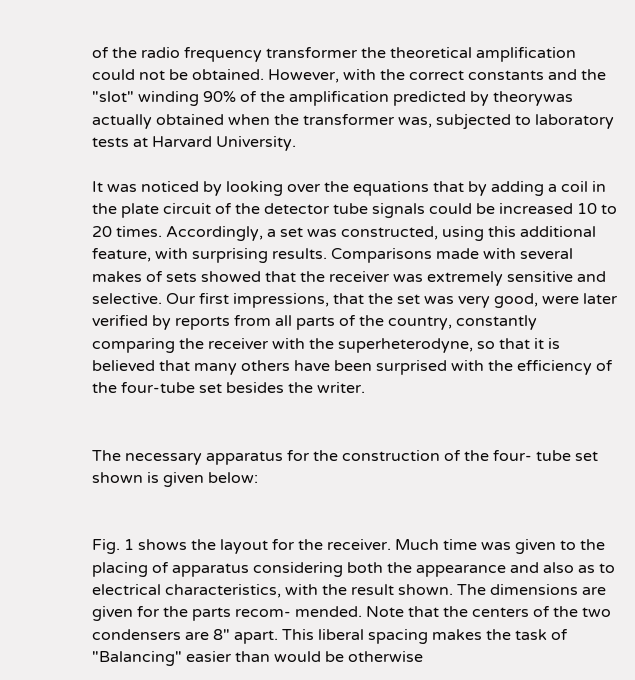of the radio frequency transformer the theoretical amplification could not be obtained. However, with the correct constants and the "slot" winding 90% of the amplification predicted by theorywas actually obtained when the transformer was, subjected to laboratory tests at Harvard University.

It was noticed by looking over the equations that by adding a coil in the plate circuit of the detector tube signals could be increased 10 to 20 times. Accordingly, a set was constructed, using this additional feature, with surprising results. Comparisons made with several makes of sets showed that the receiver was extremely sensitive and selective. Our first impressions, that the set was very good, were later verified by reports from all parts of the country, constantly comparing the receiver with the superheterodyne, so that it is believed that many others have been surprised with the efficiency of the four-tube set besides the writer.


The necessary apparatus for the construction of the four- tube set shown is given below:


Fig. 1 shows the layout for the receiver. Much time was given to the placing of apparatus considering both the appearance and also as to electrical characteristics, with the result shown. The dimensions are given for the parts recom- mended. Note that the centers of the two condensers are 8" apart. This liberal spacing makes the task of "Balancing" easier than would be otherwise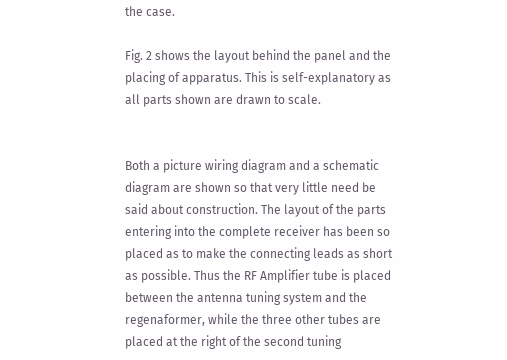the case.

Fig. 2 shows the layout behind the panel and the placing of apparatus. This is self-explanatory as all parts shown are drawn to scale.


Both a picture wiring diagram and a schematic diagram are shown so that very little need be said about construction. The layout of the parts entering into the complete receiver has been so placed as to make the connecting leads as short as possible. Thus the RF Amplifier tube is placed between the antenna tuning system and the regenaformer, while the three other tubes are placed at the right of the second tuning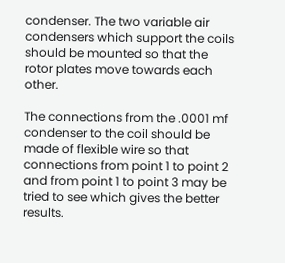condenser. The two variable air condensers which support the coils should be mounted so that the rotor plates move towards each other.

The connections from the .0001 mf condenser to the coil should be made of flexible wire so that connections from point 1 to point 2 and from point 1 to point 3 may be tried to see which gives the better results.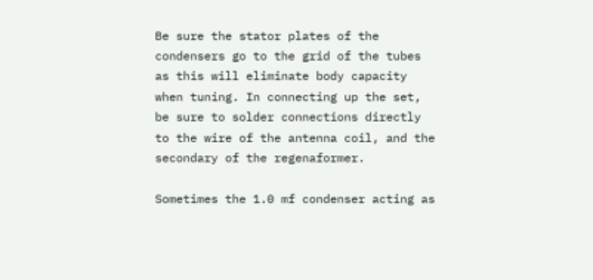Be sure the stator plates of the condensers go to the grid of the tubes as this will eliminate body capacity when tuning. In connecting up the set, be sure to solder connections directly to the wire of the antenna coil, and the secondary of the regenaformer.

Sometimes the 1.0 mf condenser acting as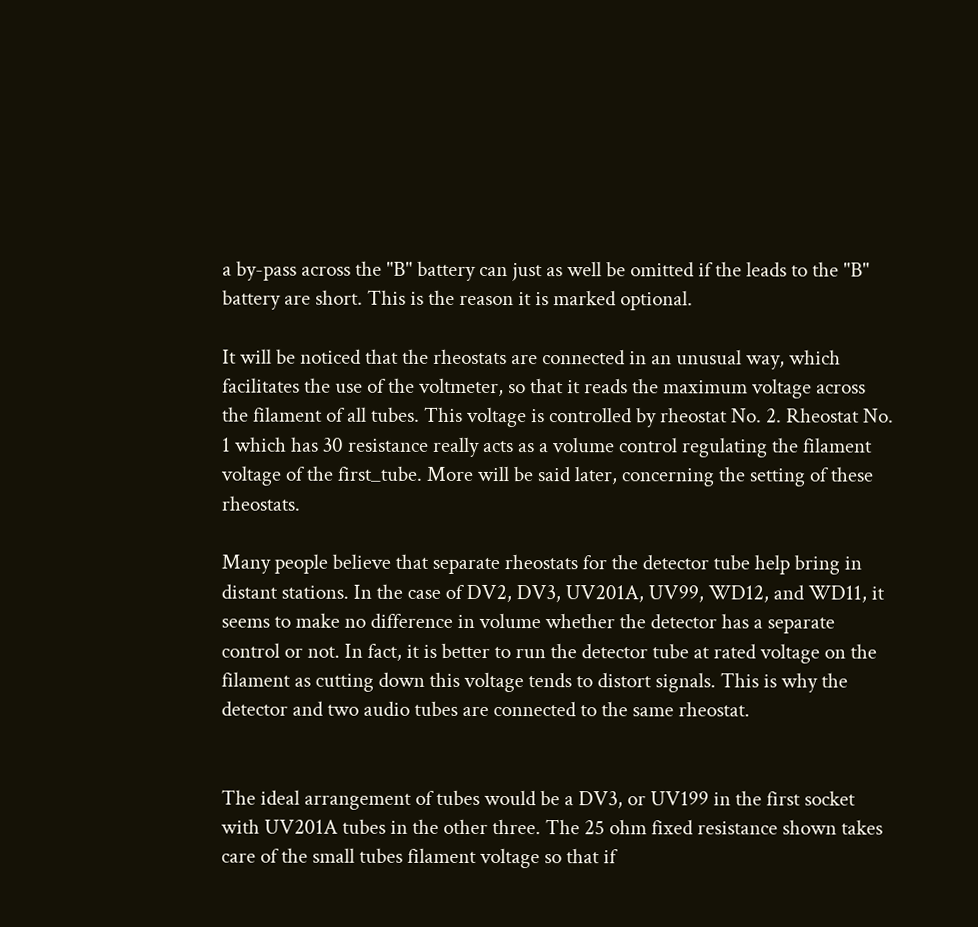a by-pass across the "B" battery can just as well be omitted if the leads to the "B" battery are short. This is the reason it is marked optional.

It will be noticed that the rheostats are connected in an unusual way, which facilitates the use of the voltmeter, so that it reads the maximum voltage across the filament of all tubes. This voltage is controlled by rheostat No. 2. Rheostat No. 1 which has 30 resistance really acts as a volume control regulating the filament voltage of the first_tube. More will be said later, concerning the setting of these rheostats.

Many people believe that separate rheostats for the detector tube help bring in distant stations. In the case of DV2, DV3, UV201A, UV99, WD12, and WD11, it seems to make no difference in volume whether the detector has a separate control or not. In fact, it is better to run the detector tube at rated voltage on the filament as cutting down this voltage tends to distort signals. This is why the detector and two audio tubes are connected to the same rheostat.


The ideal arrangement of tubes would be a DV3, or UV199 in the first socket with UV201A tubes in the other three. The 25 ohm fixed resistance shown takes care of the small tubes filament voltage so that if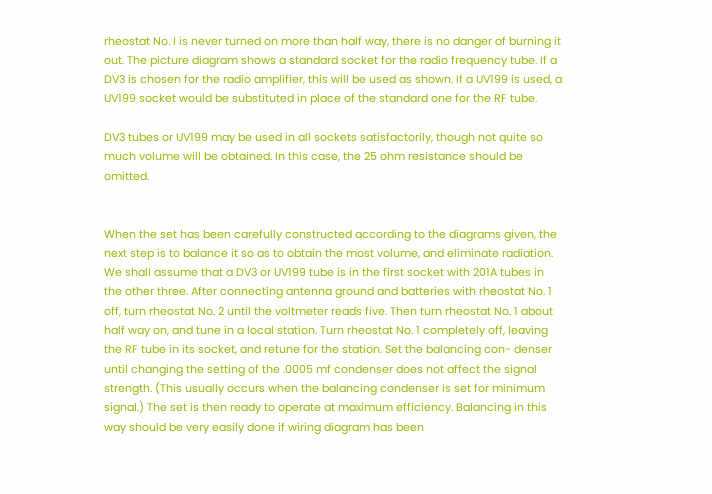rheostat No. I is never turned on more than half way, there is no danger of burning it out. The picture diagram shows a standard socket for the radio frequency tube. If a DV3 is chosen for the radio amplifier, this will be used as shown. If a UV199 is used, a UV199 socket would be substituted in place of the standard one for the RF tube.

DV3 tubes or UV199 may be used in all sockets satisfactorily, though not quite so much volume will be obtained. In this case, the 25 ohm resistance should be omitted.


When the set has been carefully constructed according to the diagrams given, the next step is to balance it so as to obtain the most volume, and eliminate radiation. We shall assume that a DV3 or UV199 tube is in the first socket with 201A tubes in the other three. After connecting antenna ground and batteries with rheostat No. 1 off, turn rheostat No. 2 until the voltmeter reads five. Then turn rheostat No. 1 about half way on, and tune in a local station. Turn rheostat No. 1 completely off, leaving the RF tube in its socket, and retune for the station. Set the balancing con- denser until changing the setting of the .0005 mf condenser does not affect the signal strength. (This usually occurs when the balancing condenser is set for minimum signal.) The set is then ready to operate at maximum efficiency. Balancing in this way should be very easily done if wiring diagram has been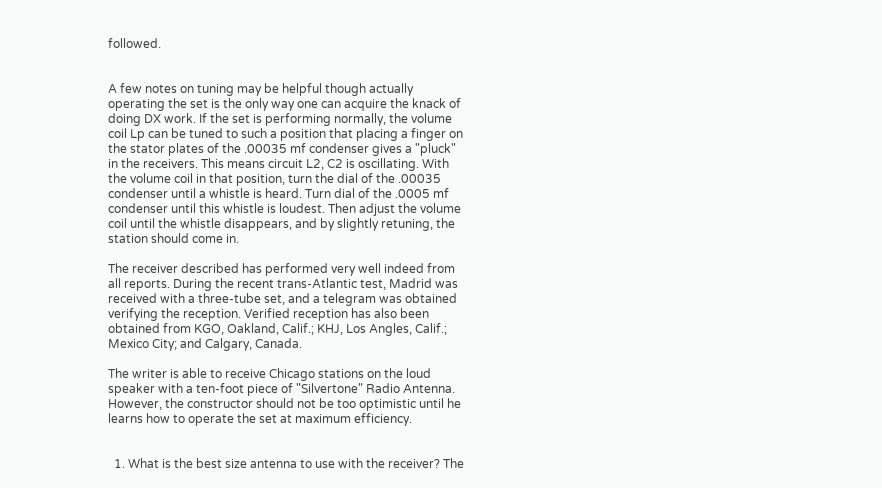followed.


A few notes on tuning may be helpful though actually operating the set is the only way one can acquire the knack of doing DX work. If the set is performing normally, the volume coil Lp can be tuned to such a position that placing a finger on the stator plates of the .00035 mf condenser gives a "pluck" in the receivers. This means circuit L2, C2 is oscillating. With the volume coil in that position, turn the dial of the .00035 condenser until a whistle is heard. Turn dial of the .0005 mf condenser until this whistle is loudest. Then adjust the volume coil until the whistle disappears, and by slightly retuning, the station should come in.

The receiver described has performed very well indeed from all reports. During the recent trans-Atlantic test, Madrid was received with a three-tube set, and a telegram was obtained verifying the reception. Verified reception has also been obtained from KGO, Oakland, Calif.; KHJ, Los Angles, Calif.; Mexico City; and Calgary, Canada.

The writer is able to receive Chicago stations on the loud speaker with a ten-foot piece of "Silvertone" Radio Antenna. However, the constructor should not be too optimistic until he learns how to operate the set at maximum efficiency.


  1. What is the best size antenna to use with the receiver? The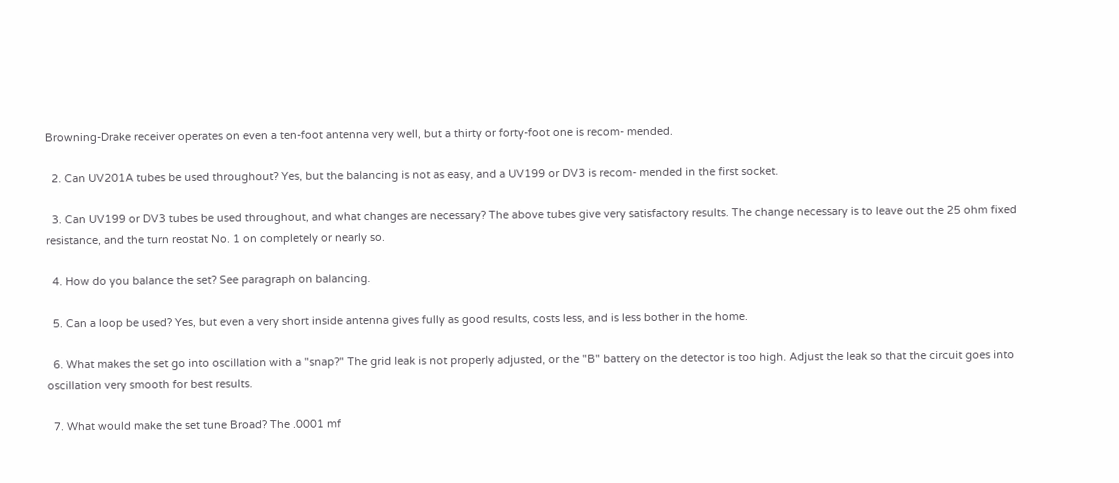Browning-Drake receiver operates on even a ten-foot antenna very well, but a thirty or forty-foot one is recom- mended.

  2. Can UV201A tubes be used throughout? Yes, but the balancing is not as easy, and a UV199 or DV3 is recom- mended in the first socket.

  3. Can UV199 or DV3 tubes be used throughout, and what changes are necessary? The above tubes give very satisfactory results. The change necessary is to leave out the 25 ohm fixed resistance, and the turn reostat No. 1 on completely or nearly so.

  4. How do you balance the set? See paragraph on balancing.

  5. Can a loop be used? Yes, but even a very short inside antenna gives fully as good results, costs less, and is less bother in the home.

  6. What makes the set go into oscillation with a "snap?" The grid leak is not properly adjusted, or the "B" battery on the detector is too high. Adjust the leak so that the circuit goes into oscillation very smooth for best results.

  7. What would make the set tune Broad? The .0001 mf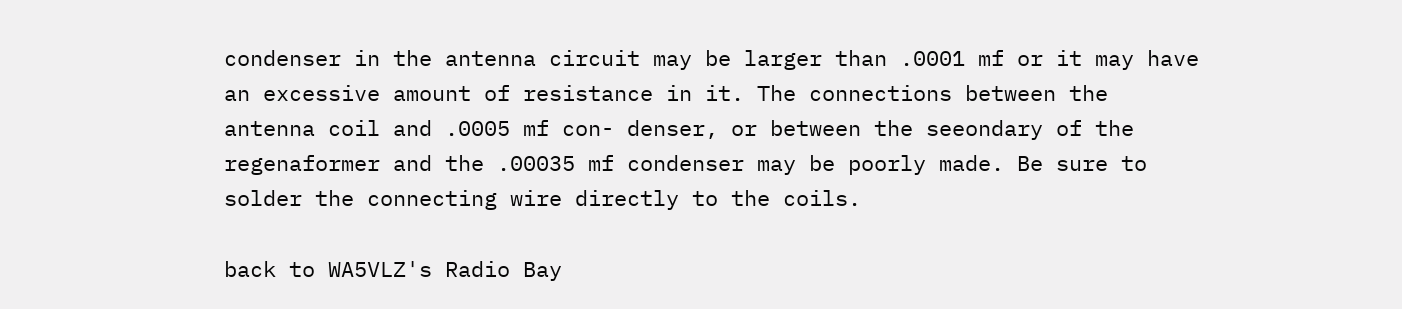condenser in the antenna circuit may be larger than .0001 mf or it may have an excessive amount of resistance in it. The connections between the antenna coil and .0005 mf con- denser, or between the seeondary of the regenaformer and the .00035 mf condenser may be poorly made. Be sure to solder the connecting wire directly to the coils.

back to WA5VLZ's Radio Bay